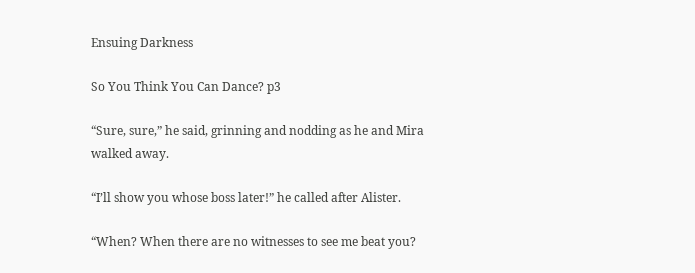Ensuing Darkness

So You Think You Can Dance? p3

“Sure, sure,” he said, grinning and nodding as he and Mira walked away.

“I’ll show you whose boss later!” he called after Alister.

“When? When there are no witnesses to see me beat you?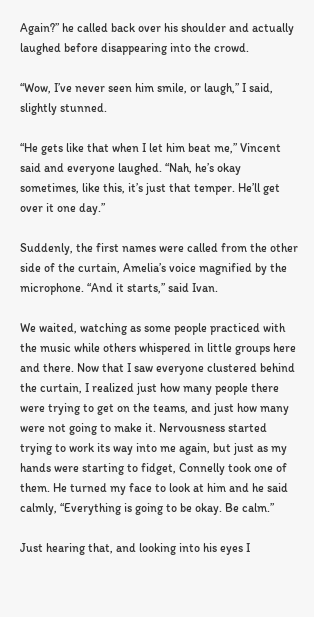Again?” he called back over his shoulder and actually laughed before disappearing into the crowd.

“Wow, I’ve never seen him smile, or laugh,” I said, slightly stunned.

“He gets like that when I let him beat me,” Vincent said and everyone laughed. “Nah, he’s okay sometimes, like this, it’s just that temper. He’ll get over it one day.”

Suddenly, the first names were called from the other side of the curtain, Amelia’s voice magnified by the microphone. “And it starts,” said Ivan.

We waited, watching as some people practiced with the music while others whispered in little groups here and there. Now that I saw everyone clustered behind the curtain, I realized just how many people there were trying to get on the teams, and just how many were not going to make it. Nervousness started trying to work its way into me again, but just as my hands were starting to fidget, Connelly took one of them. He turned my face to look at him and he said calmly, “Everything is going to be okay. Be calm.”

Just hearing that, and looking into his eyes I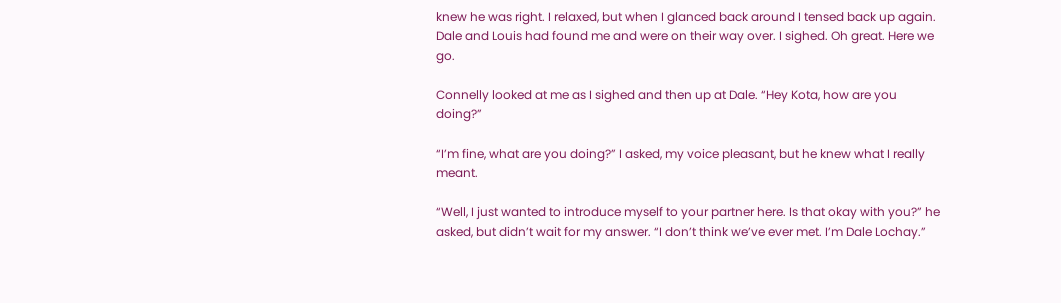knew he was right. I relaxed, but when I glanced back around I tensed back up again. Dale and Louis had found me and were on their way over. I sighed. Oh great. Here we go.

Connelly looked at me as I sighed and then up at Dale. “Hey Kota, how are you doing?”

“I’m fine, what are you doing?” I asked, my voice pleasant, but he knew what I really meant.

“Well, I just wanted to introduce myself to your partner here. Is that okay with you?” he asked, but didn’t wait for my answer. “I don’t think we’ve ever met. I’m Dale Lochay.”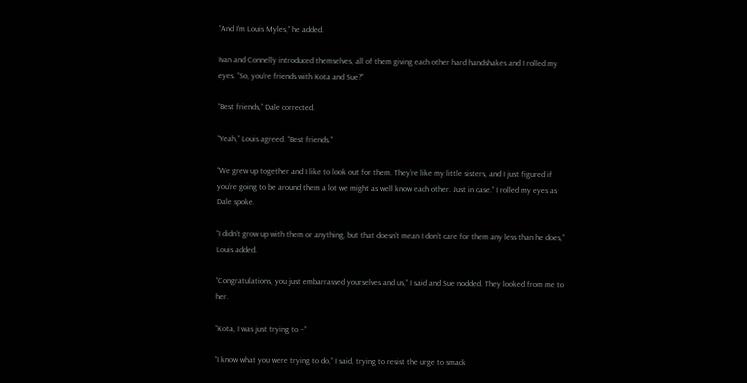“And I’m Louis Myles,” he added.

Ivan and Connelly introduced themselves, all of them giving each other hard handshakes and I rolled my eyes. “So, you’re friends with Kota and Sue?”

“Best friends,” Dale corrected.

“Yeah,” Louis agreed. “Best friends.”

“We grew up together and I like to look out for them. They’re like my little sisters, and I just figured if you’re going to be around them a lot we might as well know each other. Just in case.” I rolled my eyes as Dale spoke.

“I didn’t grow up with them or anything, but that doesn’t mean I don’t care for them any less than he does,” Louis added.

“Congratulations, you just embarrassed yourselves and us,” I said and Sue nodded. They looked from me to her.

“Kota, I was just trying to –”

“I know what you were trying to do,” I said, trying to resist the urge to smack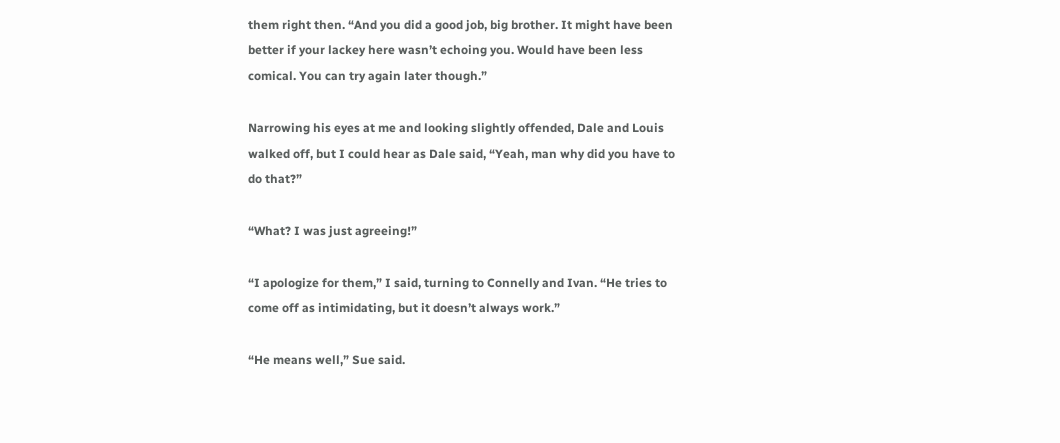them right then. “And you did a good job, big brother. It might have been better if your lackey here wasn’t echoing you. Would have been less comical. You can try again later though.”

Narrowing his eyes at me and looking slightly offended, Dale and Louis walked off, but I could hear as Dale said, “Yeah, man why did you have to do that?”

“What? I was just agreeing!”

“I apologize for them,” I said, turning to Connelly and Ivan. “He tries to come off as intimidating, but it doesn’t always work.”

“He means well,” Sue said.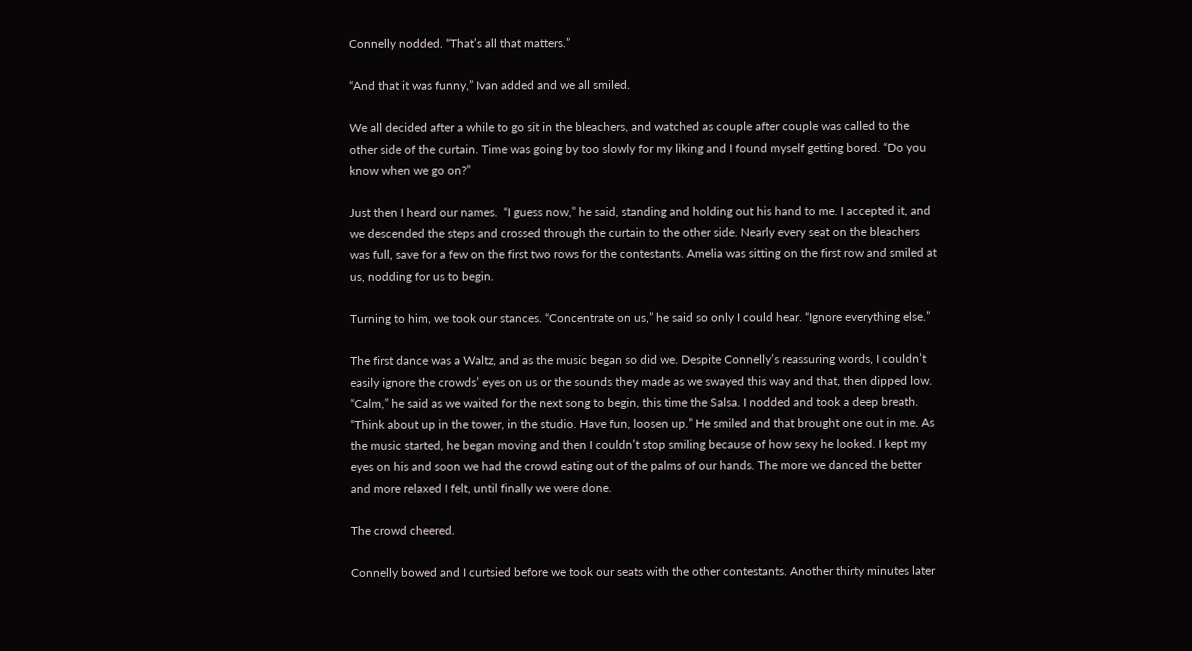Connelly nodded. “That’s all that matters.”

“And that it was funny,” Ivan added and we all smiled.

We all decided after a while to go sit in the bleachers, and watched as couple after couple was called to the other side of the curtain. Time was going by too slowly for my liking and I found myself getting bored. “Do you know when we go on?”

Just then I heard our names.  “I guess now,” he said, standing and holding out his hand to me. I accepted it, and we descended the steps and crossed through the curtain to the other side. Nearly every seat on the bleachers was full, save for a few on the first two rows for the contestants. Amelia was sitting on the first row and smiled at us, nodding for us to begin.

Turning to him, we took our stances. “Concentrate on us,” he said so only I could hear. “Ignore everything else.”

The first dance was a Waltz, and as the music began so did we. Despite Connelly’s reassuring words, I couldn’t easily ignore the crowds’ eyes on us or the sounds they made as we swayed this way and that, then dipped low. “Calm,” he said as we waited for the next song to begin, this time the Salsa. I nodded and took a deep breath. “Think about up in the tower, in the studio. Have fun, loosen up.” He smiled and that brought one out in me. As the music started, he began moving and then I couldn’t stop smiling because of how sexy he looked. I kept my eyes on his and soon we had the crowd eating out of the palms of our hands. The more we danced the better and more relaxed I felt, until finally we were done.

The crowd cheered.

Connelly bowed and I curtsied before we took our seats with the other contestants. Another thirty minutes later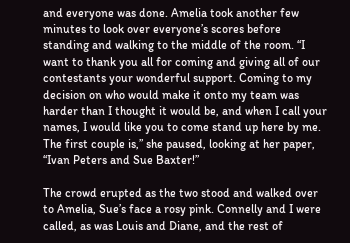and everyone was done. Amelia took another few minutes to look over everyone’s scores before standing and walking to the middle of the room. “I want to thank you all for coming and giving all of our contestants your wonderful support. Coming to my decision on who would make it onto my team was harder than I thought it would be, and when I call your names, I would like you to come stand up here by me. The first couple is,” she paused, looking at her paper, “Ivan Peters and Sue Baxter!”

The crowd erupted as the two stood and walked over to Amelia, Sue’s face a rosy pink. Connelly and I were called, as was Louis and Diane, and the rest of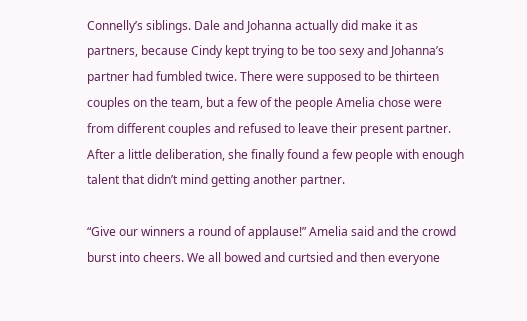Connelly’s siblings. Dale and Johanna actually did make it as partners, because Cindy kept trying to be too sexy and Johanna’s partner had fumbled twice. There were supposed to be thirteen couples on the team, but a few of the people Amelia chose were from different couples and refused to leave their present partner. After a little deliberation, she finally found a few people with enough talent that didn’t mind getting another partner.

“Give our winners a round of applause!” Amelia said and the crowd burst into cheers. We all bowed and curtsied and then everyone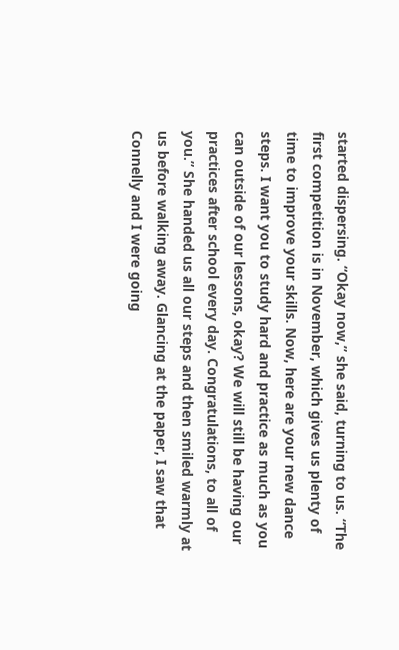started dispersing. “Okay now,” she said, turning to us. “The first competition is in November, which gives us plenty of time to improve your skills. Now, here are your new dance steps. I want you to study hard and practice as much as you can outside of our lessons, okay? We will still be having our practices after school every day. Congratulations, to all of you.” She handed us all our steps and then smiled warmly at us before walking away. Glancing at the paper, I saw that Connelly and I were going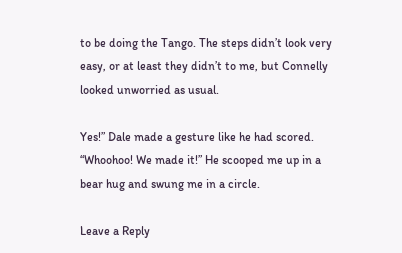to be doing the Tango. The steps didn’t look very easy, or at least they didn’t to me, but Connelly looked unworried as usual.

Yes!” Dale made a gesture like he had scored. “Whoohoo! We made it!” He scooped me up in a bear hug and swung me in a circle.

Leave a Reply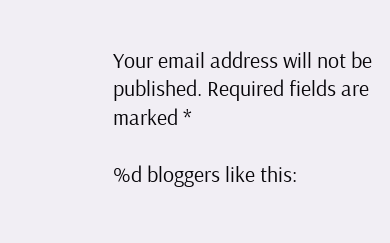Your email address will not be published. Required fields are marked *

%d bloggers like this: